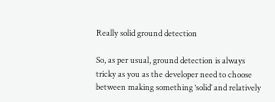Really solid ground detection

So, as per usual, ground detection is always tricky as you as the developer need to choose between making something ‘solid’ and relatively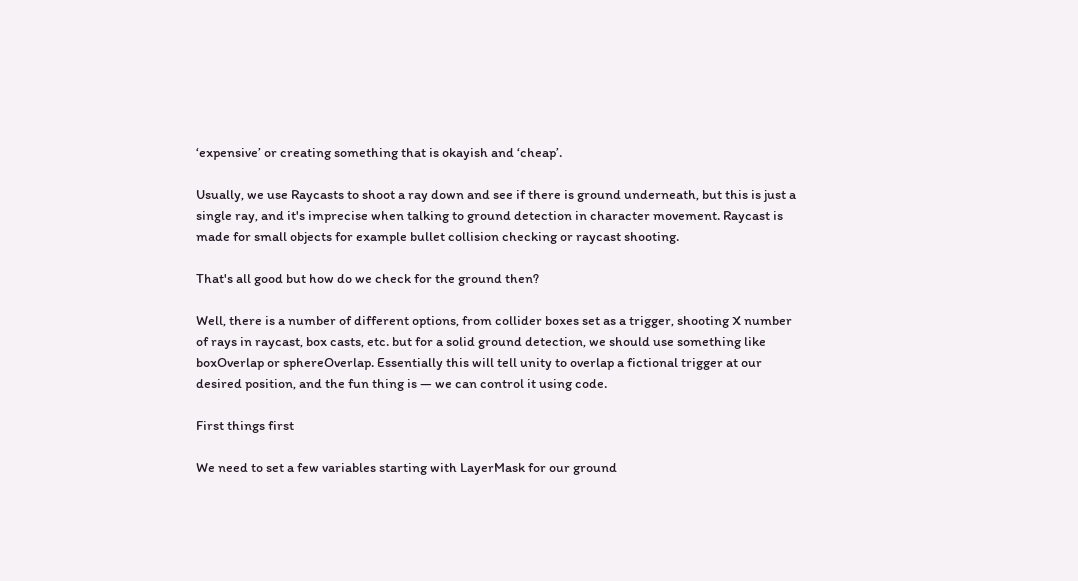‘expensive’ or creating something that is okayish and ‘cheap’.

Usually, we use Raycasts to shoot a ray down and see if there is ground underneath, but this is just a single ray, and it's imprecise when talking to ground detection in character movement. Raycast is made for small objects for example bullet collision checking or raycast shooting.

That's all good but how do we check for the ground then?

Well, there is a number of different options, from collider boxes set as a trigger, shooting X number of rays in raycast, box casts, etc. but for a solid ground detection, we should use something like boxOverlap or sphereOverlap. Essentially this will tell unity to overlap a fictional trigger at our desired position, and the fun thing is — we can control it using code.

First things first

We need to set a few variables starting with LayerMask for our ground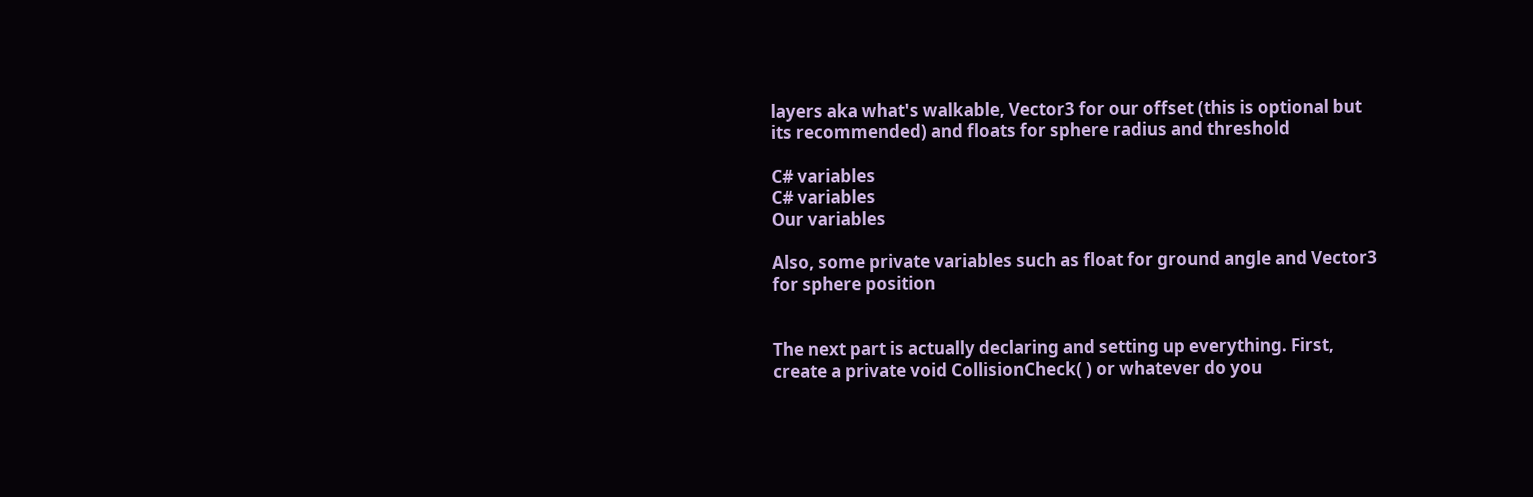layers aka what's walkable, Vector3 for our offset (this is optional but its recommended) and floats for sphere radius and threshold

C# variables
C# variables
Our variables

Also, some private variables such as float for ground angle and Vector3 for sphere position


The next part is actually declaring and setting up everything. First, create a private void CollisionCheck( ) or whatever do you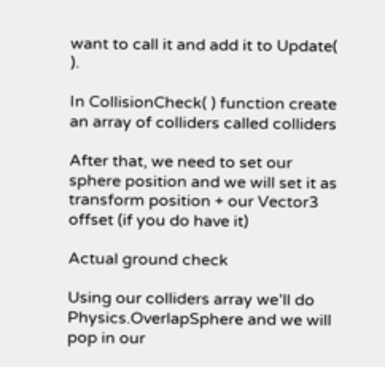want to call it and add it to Update( ).

In CollisionCheck( ) function create an array of colliders called colliders

After that, we need to set our sphere position and we will set it as transform position + our Vector3 offset (if you do have it)

Actual ground check

Using our colliders array we’ll do Physics.OverlapSphere and we will pop in our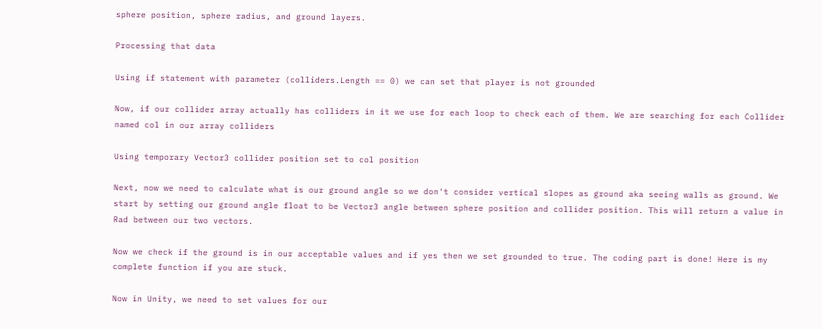sphere position, sphere radius, and ground layers.

Processing that data

Using if statement with parameter (colliders.Length == 0) we can set that player is not grounded

Now, if our collider array actually has colliders in it we use for each loop to check each of them. We are searching for each Collider named col in our array colliders

Using temporary Vector3 collider position set to col position

Next, now we need to calculate what is our ground angle so we don't consider vertical slopes as ground aka seeing walls as ground. We start by setting our ground angle float to be Vector3 angle between sphere position and collider position. This will return a value in Rad between our two vectors.

Now we check if the ground is in our acceptable values and if yes then we set grounded to true. The coding part is done! Here is my complete function if you are stuck.

Now in Unity, we need to set values for our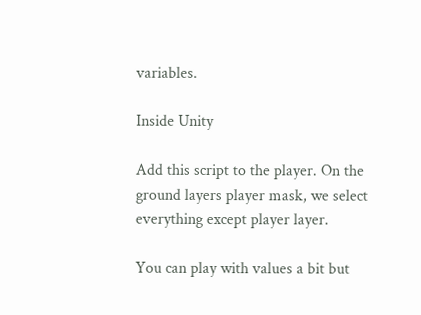variables.

Inside Unity

Add this script to the player. On the ground layers player mask, we select everything except player layer.

You can play with values a bit but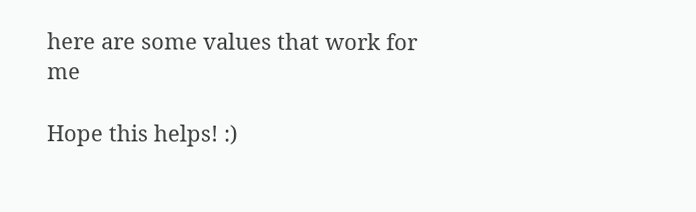here are some values that work for me

Hope this helps! :)